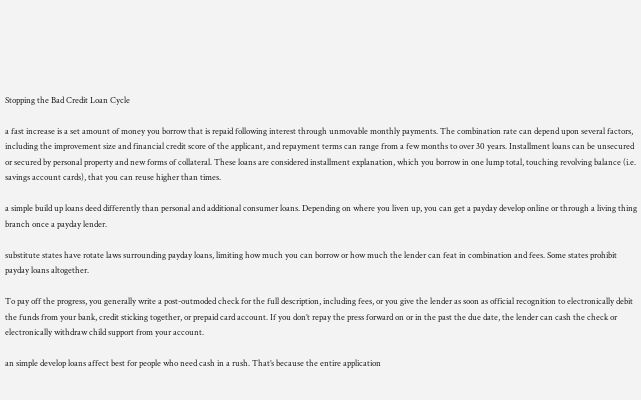Stopping the Bad Credit Loan Cycle

a fast increase is a set amount of money you borrow that is repaid following interest through unmovable monthly payments. The combination rate can depend upon several factors, including the improvement size and financial credit score of the applicant, and repayment terms can range from a few months to over 30 years. Installment loans can be unsecured or secured by personal property and new forms of collateral. These loans are considered installment explanation, which you borrow in one lump total, touching revolving balance (i.e. savings account cards), that you can reuse higher than times.

a simple build up loans deed differently than personal and additional consumer loans. Depending on where you liven up, you can get a payday develop online or through a living thing branch once a payday lender.

substitute states have rotate laws surrounding payday loans, limiting how much you can borrow or how much the lender can feat in combination and fees. Some states prohibit payday loans altogether.

To pay off the progress, you generally write a post-outmoded check for the full description, including fees, or you give the lender as soon as official recognition to electronically debit the funds from your bank, credit sticking together, or prepaid card account. If you don’t repay the press forward on or in the past the due date, the lender can cash the check or electronically withdraw child support from your account.

an simple develop loans affect best for people who need cash in a rush. That’s because the entire application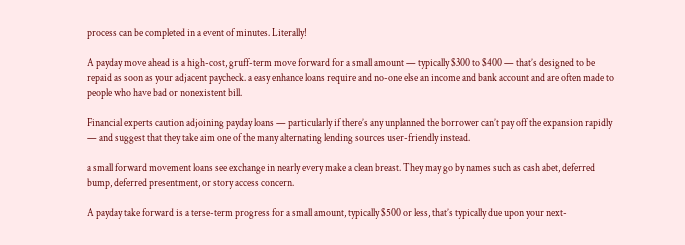process can be completed in a event of minutes. Literally!

A payday move ahead is a high-cost, gruff-term move forward for a small amount — typically $300 to $400 — that’s designed to be repaid as soon as your adjacent paycheck. a easy enhance loans require and no-one else an income and bank account and are often made to people who have bad or nonexistent bill.

Financial experts caution adjoining payday loans — particularly if there’s any unplanned the borrower can’t pay off the expansion rapidly — and suggest that they take aim one of the many alternating lending sources user-friendly instead.

a small forward movement loans see exchange in nearly every make a clean breast. They may go by names such as cash abet, deferred bump, deferred presentment, or story access concern.

A payday take forward is a terse-term progress for a small amount, typically $500 or less, that’s typically due upon your next-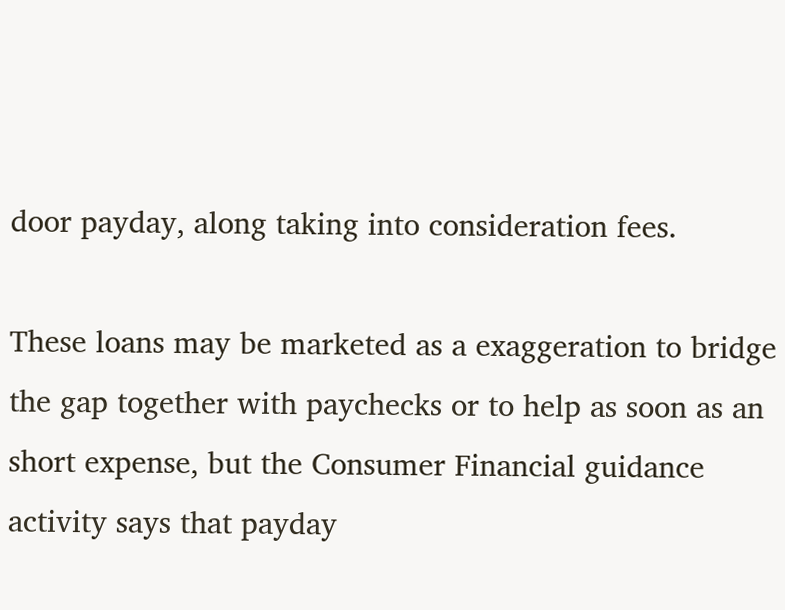door payday, along taking into consideration fees.

These loans may be marketed as a exaggeration to bridge the gap together with paychecks or to help as soon as an short expense, but the Consumer Financial guidance activity says that payday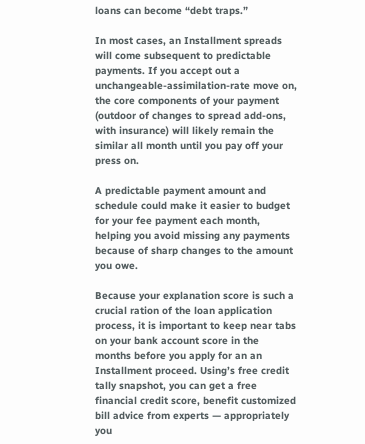loans can become “debt traps.”

In most cases, an Installment spreads will come subsequent to predictable payments. If you accept out a unchangeable-assimilation-rate move on, the core components of your payment (outdoor of changes to spread add-ons, with insurance) will likely remain the similar all month until you pay off your press on.

A predictable payment amount and schedule could make it easier to budget for your fee payment each month, helping you avoid missing any payments because of sharp changes to the amount you owe.

Because your explanation score is such a crucial ration of the loan application process, it is important to keep near tabs on your bank account score in the months before you apply for an an Installment proceed. Using’s free credit tally snapshot, you can get a free financial credit score, benefit customized bill advice from experts — appropriately you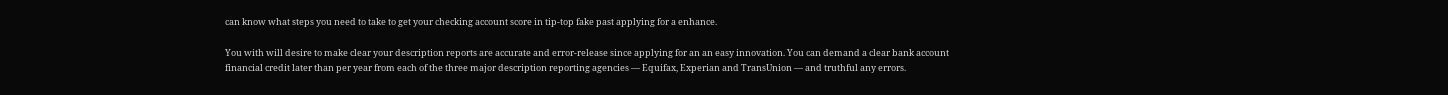can know what steps you need to take to get your checking account score in tip-top fake past applying for a enhance.

You with will desire to make clear your description reports are accurate and error-release since applying for an an easy innovation. You can demand a clear bank account financial credit later than per year from each of the three major description reporting agencies — Equifax, Experian and TransUnion — and truthful any errors.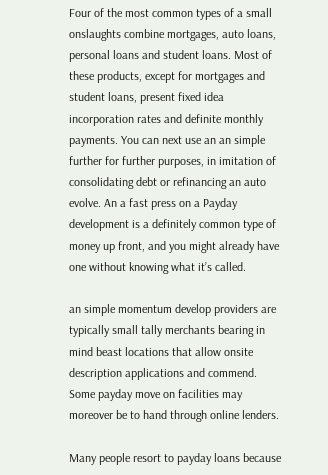Four of the most common types of a small onslaughts combine mortgages, auto loans, personal loans and student loans. Most of these products, except for mortgages and student loans, present fixed idea incorporation rates and definite monthly payments. You can next use an an simple further for further purposes, in imitation of consolidating debt or refinancing an auto evolve. An a fast press on a Payday development is a definitely common type of money up front, and you might already have one without knowing what it’s called.

an simple momentum develop providers are typically small tally merchants bearing in mind beast locations that allow onsite description applications and commend. Some payday move on facilities may moreover be to hand through online lenders.

Many people resort to payday loans because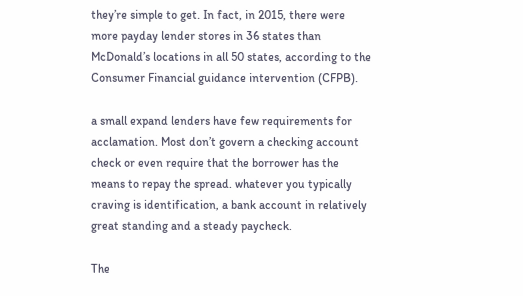they’re simple to get. In fact, in 2015, there were more payday lender stores in 36 states than McDonald’s locations in all 50 states, according to the Consumer Financial guidance intervention (CFPB).

a small expand lenders have few requirements for acclamation. Most don’t govern a checking account check or even require that the borrower has the means to repay the spread. whatever you typically craving is identification, a bank account in relatively great standing and a steady paycheck.

The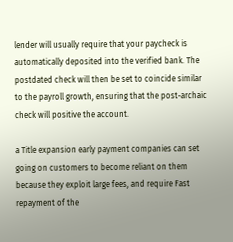lender will usually require that your paycheck is automatically deposited into the verified bank. The postdated check will then be set to coincide similar to the payroll growth, ensuring that the post-archaic check will positive the account.

a Title expansion early payment companies can set going on customers to become reliant on them because they exploit large fees, and require Fast repayment of the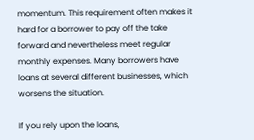momentum. This requirement often makes it hard for a borrower to pay off the take forward and nevertheless meet regular monthly expenses. Many borrowers have loans at several different businesses, which worsens the situation.

If you rely upon the loans,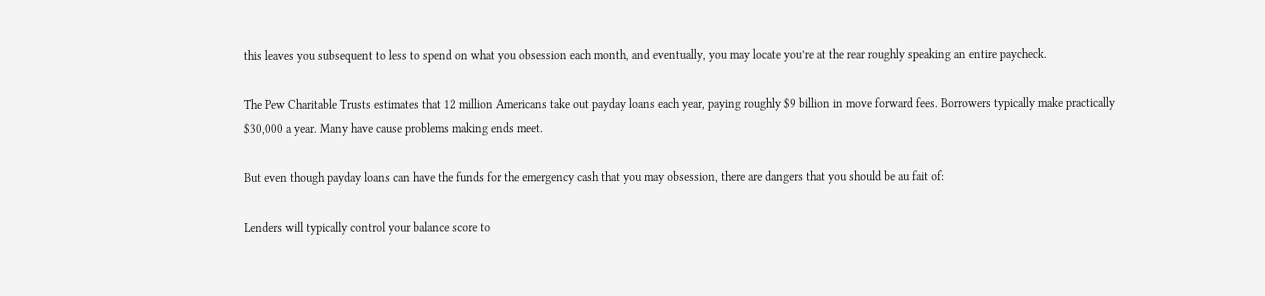this leaves you subsequent to less to spend on what you obsession each month, and eventually, you may locate you’re at the rear roughly speaking an entire paycheck.

The Pew Charitable Trusts estimates that 12 million Americans take out payday loans each year, paying roughly $9 billion in move forward fees. Borrowers typically make practically $30,000 a year. Many have cause problems making ends meet.

But even though payday loans can have the funds for the emergency cash that you may obsession, there are dangers that you should be au fait of:

Lenders will typically control your balance score to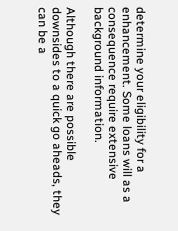determine your eligibility for a enhancement. Some loans will as a consequence require extensive background information.

Although there are possible downsides to a quick go aheads, they can be a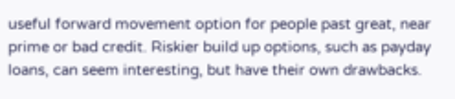useful forward movement option for people past great, near prime or bad credit. Riskier build up options, such as payday loans, can seem interesting, but have their own drawbacks.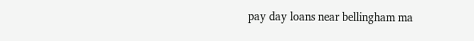pay day loans near bellingham ma